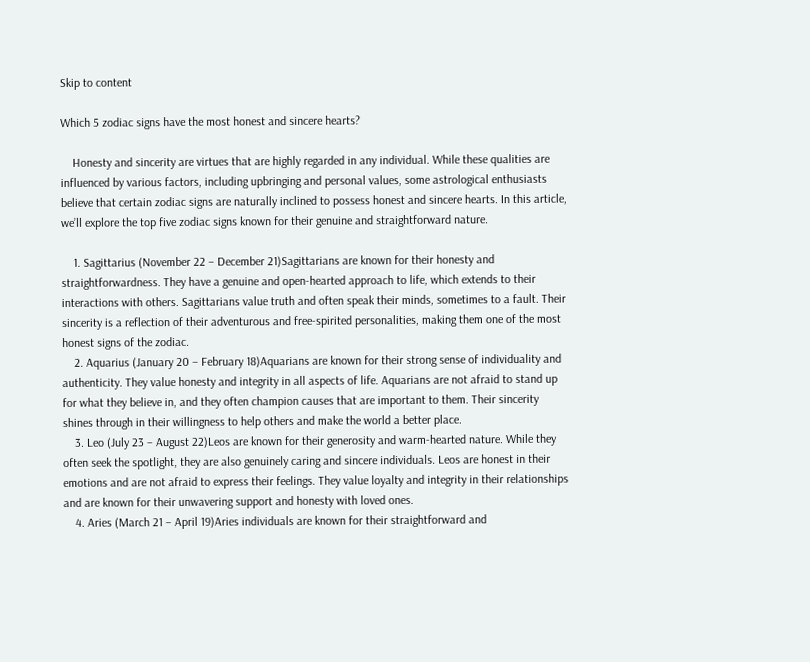Skip to content

Which 5 zodiac signs have the most honest and sincere hearts?

    Honesty and sincerity are virtues that are highly regarded in any individual. While these qualities are influenced by various factors, including upbringing and personal values, some astrological enthusiasts believe that certain zodiac signs are naturally inclined to possess honest and sincere hearts. In this article, we’ll explore the top five zodiac signs known for their genuine and straightforward nature.

    1. Sagittarius (November 22 – December 21)Sagittarians are known for their honesty and straightforwardness. They have a genuine and open-hearted approach to life, which extends to their interactions with others. Sagittarians value truth and often speak their minds, sometimes to a fault. Their sincerity is a reflection of their adventurous and free-spirited personalities, making them one of the most honest signs of the zodiac.
    2. Aquarius (January 20 – February 18)Aquarians are known for their strong sense of individuality and authenticity. They value honesty and integrity in all aspects of life. Aquarians are not afraid to stand up for what they believe in, and they often champion causes that are important to them. Their sincerity shines through in their willingness to help others and make the world a better place.
    3. Leo (July 23 – August 22)Leos are known for their generosity and warm-hearted nature. While they often seek the spotlight, they are also genuinely caring and sincere individuals. Leos are honest in their emotions and are not afraid to express their feelings. They value loyalty and integrity in their relationships and are known for their unwavering support and honesty with loved ones.
    4. Aries (March 21 – April 19)Aries individuals are known for their straightforward and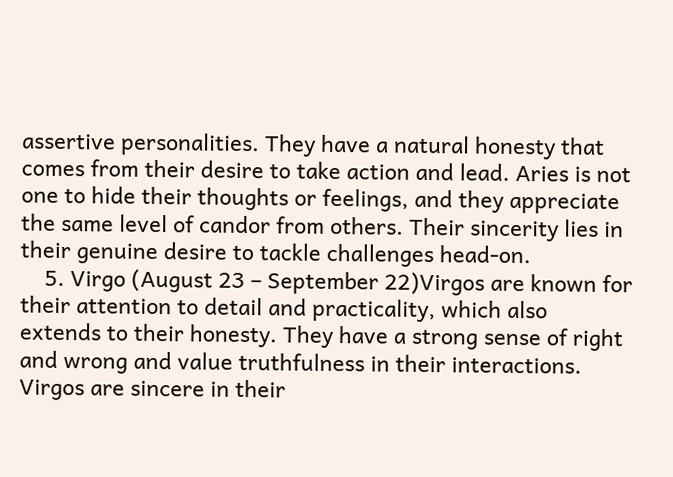assertive personalities. They have a natural honesty that comes from their desire to take action and lead. Aries is not one to hide their thoughts or feelings, and they appreciate the same level of candor from others. Their sincerity lies in their genuine desire to tackle challenges head-on.
    5. Virgo (August 23 – September 22)Virgos are known for their attention to detail and practicality, which also extends to their honesty. They have a strong sense of right and wrong and value truthfulness in their interactions. Virgos are sincere in their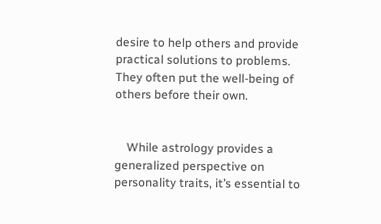desire to help others and provide practical solutions to problems. They often put the well-being of others before their own.


    While astrology provides a generalized perspective on personality traits, it’s essential to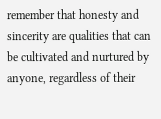remember that honesty and sincerity are qualities that can be cultivated and nurtured by anyone, regardless of their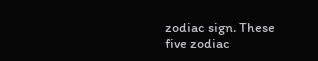zodiac sign. These five zodiac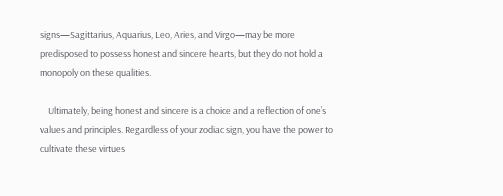signs—Sagittarius, Aquarius, Leo, Aries, and Virgo—may be more predisposed to possess honest and sincere hearts, but they do not hold a monopoly on these qualities.

    Ultimately, being honest and sincere is a choice and a reflection of one’s values and principles. Regardless of your zodiac sign, you have the power to cultivate these virtues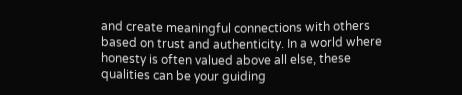and create meaningful connections with others based on trust and authenticity. In a world where honesty is often valued above all else, these qualities can be your guiding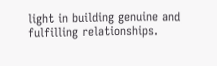light in building genuine and fulfilling relationships.